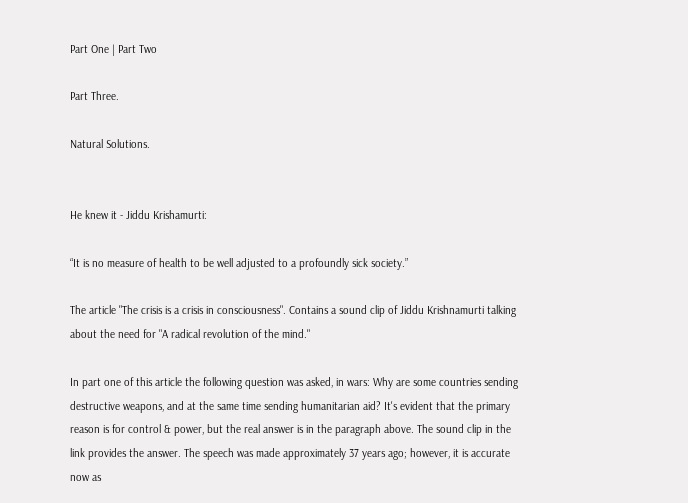Part One | Part Two

Part Three.

Natural Solutions.


He knew it - Jiddu Krishamurti:

“It is no measure of health to be well adjusted to a profoundly sick society.”

The article "The crisis is a crisis in consciousness". Contains a sound clip of Jiddu Krishnamurti talking about the need for "A radical revolution of the mind."

In part one of this article the following question was asked, in wars: Why are some countries sending destructive weapons, and at the same time sending humanitarian aid? It's evident that the primary reason is for control & power, but the real answer is in the paragraph above. The sound clip in the link provides the answer. The speech was made approximately 37 years ago; however, it is accurate now as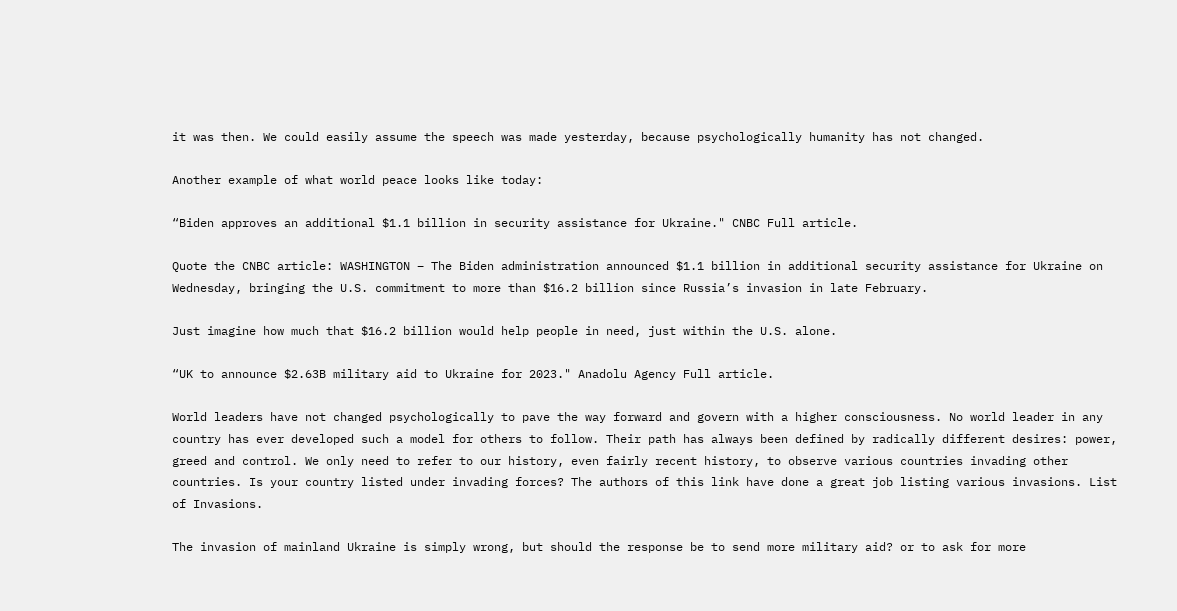it was then. We could easily assume the speech was made yesterday, because psychologically humanity has not changed.

Another example of what world peace looks like today:

“Biden approves an additional $1.1 billion in security assistance for Ukraine." CNBC Full article.

Quote the CNBC article: WASHINGTON – The Biden administration announced $1.1 billion in additional security assistance for Ukraine on Wednesday, bringing the U.S. commitment to more than $16.2 billion since Russia’s invasion in late February.

Just imagine how much that $16.2 billion would help people in need, just within the U.S. alone.

“UK to announce $2.63B military aid to Ukraine for 2023." Anadolu Agency Full article.

World leaders have not changed psychologically to pave the way forward and govern with a higher consciousness. No world leader in any country has ever developed such a model for others to follow. Their path has always been defined by radically different desires: power, greed and control. We only need to refer to our history, even fairly recent history, to observe various countries invading other countries. Is your country listed under invading forces? The authors of this link have done a great job listing various invasions. List of Invasions.

The invasion of mainland Ukraine is simply wrong, but should the response be to send more military aid? or to ask for more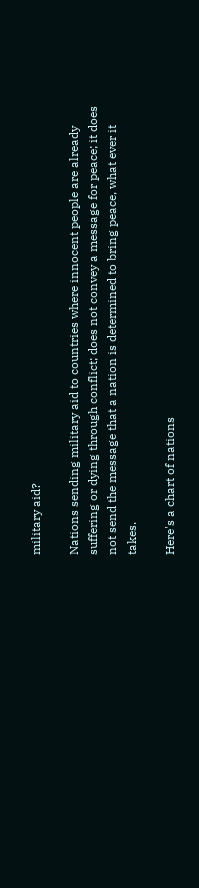military aid?

Nations sending military aid to countries where innocent people are already suffering or dying through conflict; does not convey a message for peace; it does not send the message that a nation is determined to bring peace, what ever it takes.

Here's a chart of nations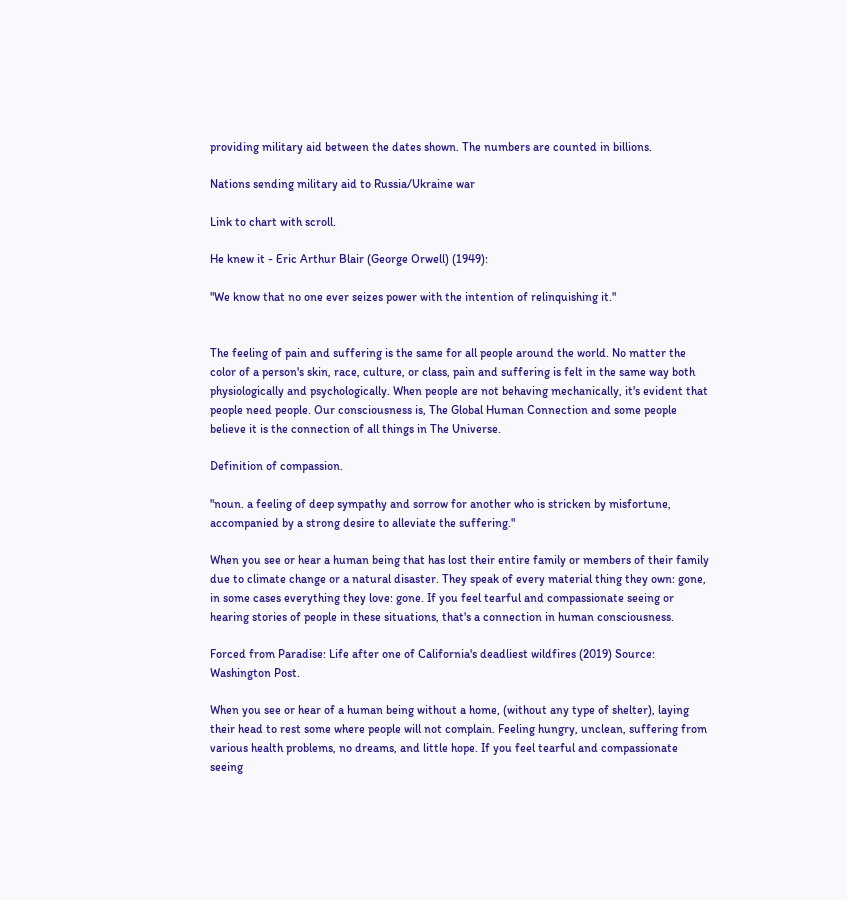providing military aid between the dates shown. The numbers are counted in billions.

Nations sending military aid to Russia/Ukraine war

Link to chart with scroll.

He knew it - Eric Arthur Blair (George Orwell) (1949):

"We know that no one ever seizes power with the intention of relinquishing it."


The feeling of pain and suffering is the same for all people around the world. No matter the color of a person's skin, race, culture, or class, pain and suffering is felt in the same way both physiologically and psychologically. When people are not behaving mechanically, it's evident that people need people. Our consciousness is, The Global Human Connection and some people believe it is the connection of all things in The Universe.

Definition of compassion.

"noun. a feeling of deep sympathy and sorrow for another who is stricken by misfortune, accompanied by a strong desire to alleviate the suffering."

When you see or hear a human being that has lost their entire family or members of their family due to climate change or a natural disaster. They speak of every material thing they own: gone, in some cases everything they love: gone. If you feel tearful and compassionate seeing or hearing stories of people in these situations, that's a connection in human consciousness.

Forced from Paradise: Life after one of California's deadliest wildfires (2019) Source: Washington Post.

When you see or hear of a human being without a home, (without any type of shelter), laying their head to rest some where people will not complain. Feeling hungry, unclean, suffering from various health problems, no dreams, and little hope. If you feel tearful and compassionate seeing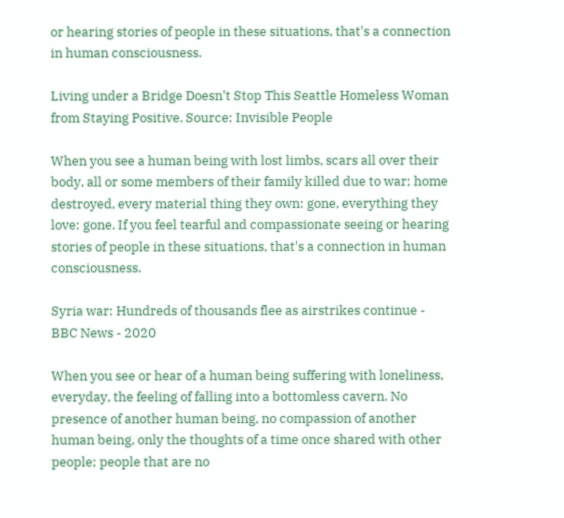or hearing stories of people in these situations, that's a connection in human consciousness.

Living under a Bridge Doesn't Stop This Seattle Homeless Woman from Staying Positive. Source: Invisible People

When you see a human being with lost limbs, scars all over their body, all or some members of their family killed due to war; home destroyed, every material thing they own: gone, everything they love: gone. If you feel tearful and compassionate seeing or hearing stories of people in these situations, that's a connection in human consciousness.

Syria war: Hundreds of thousands flee as airstrikes continue - BBC News - 2020

When you see or hear of a human being suffering with loneliness, everyday, the feeling of falling into a bottomless cavern. No presence of another human being, no compassion of another human being, only the thoughts of a time once shared with other people; people that are no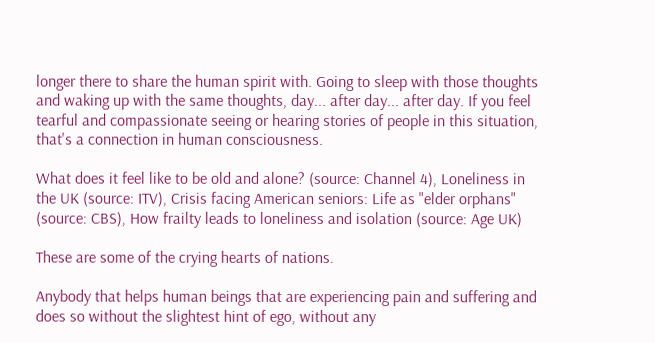longer there to share the human spirit with. Going to sleep with those thoughts and waking up with the same thoughts, day... after day... after day. If you feel tearful and compassionate seeing or hearing stories of people in this situation, that's a connection in human consciousness.

What does it feel like to be old and alone? (source: Channel 4), Loneliness in the UK (source: ITV), Crisis facing American seniors: Life as "elder orphans" (source: CBS), How frailty leads to loneliness and isolation (source: Age UK)

These are some of the crying hearts of nations.

Anybody that helps human beings that are experiencing pain and suffering and does so without the slightest hint of ego, without any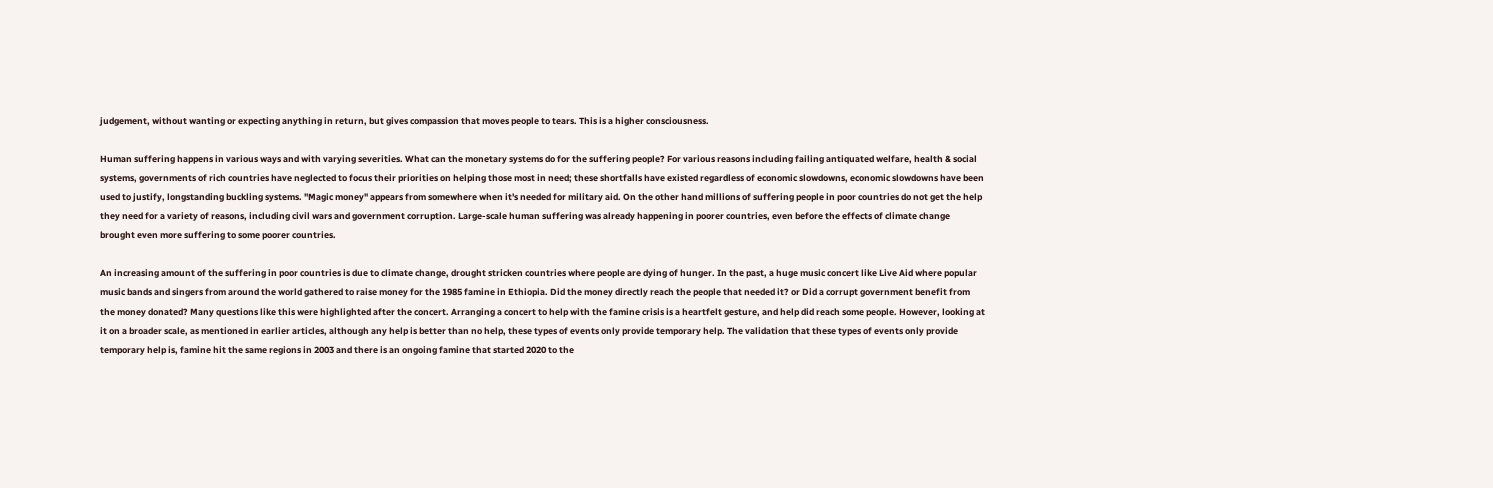judgement, without wanting or expecting anything in return, but gives compassion that moves people to tears. This is a higher consciousness.

Human suffering happens in various ways and with varying severities. What can the monetary systems do for the suffering people? For various reasons including failing antiquated welfare, health & social systems, governments of rich countries have neglected to focus their priorities on helping those most in need; these shortfalls have existed regardless of economic slowdowns, economic slowdowns have been used to justify, longstanding buckling systems. "Magic money" appears from somewhere when it's needed for military aid. On the other hand millions of suffering people in poor countries do not get the help they need for a variety of reasons, including civil wars and government corruption. Large-scale human suffering was already happening in poorer countries, even before the effects of climate change brought even more suffering to some poorer countries.

An increasing amount of the suffering in poor countries is due to climate change, drought stricken countries where people are dying of hunger. In the past, a huge music concert like Live Aid where popular music bands and singers from around the world gathered to raise money for the 1985 famine in Ethiopia. Did the money directly reach the people that needed it? or Did a corrupt government benefit from the money donated? Many questions like this were highlighted after the concert. Arranging a concert to help with the famine crisis is a heartfelt gesture, and help did reach some people. However, looking at it on a broader scale, as mentioned in earlier articles, although any help is better than no help, these types of events only provide temporary help. The validation that these types of events only provide temporary help is, famine hit the same regions in 2003 and there is an ongoing famine that started 2020 to the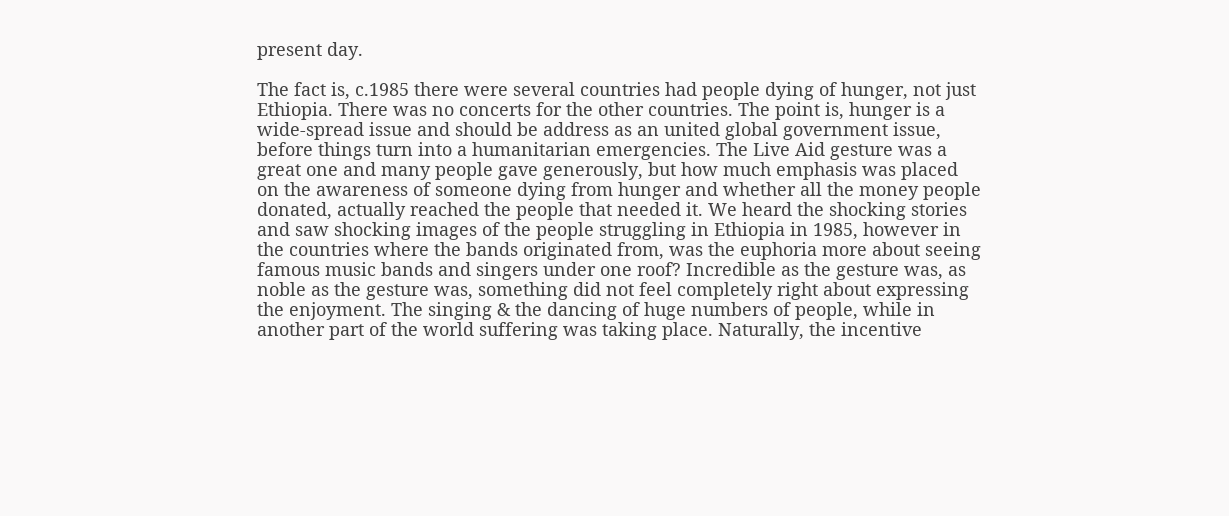present day.

The fact is, c.1985 there were several countries had people dying of hunger, not just Ethiopia. There was no concerts for the other countries. The point is, hunger is a wide-spread issue and should be address as an united global government issue, before things turn into a humanitarian emergencies. The Live Aid gesture was a great one and many people gave generously, but how much emphasis was placed on the awareness of someone dying from hunger and whether all the money people donated, actually reached the people that needed it. We heard the shocking stories and saw shocking images of the people struggling in Ethiopia in 1985, however in the countries where the bands originated from, was the euphoria more about seeing famous music bands and singers under one roof? Incredible as the gesture was, as noble as the gesture was, something did not feel completely right about expressing the enjoyment. The singing & the dancing of huge numbers of people, while in another part of the world suffering was taking place. Naturally, the incentive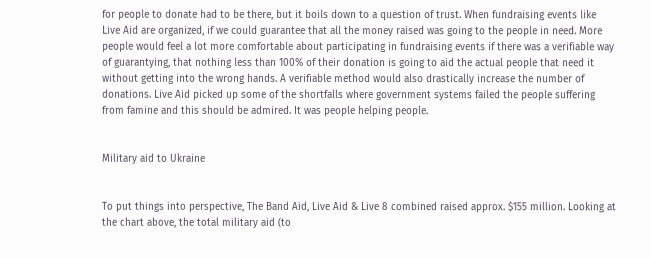for people to donate had to be there, but it boils down to a question of trust. When fundraising events like Live Aid are organized, if we could guarantee that all the money raised was going to the people in need. More people would feel a lot more comfortable about participating in fundraising events if there was a verifiable way of guarantying, that nothing less than 100% of their donation is going to aid the actual people that need it without getting into the wrong hands. A verifiable method would also drastically increase the number of donations. Live Aid picked up some of the shortfalls where government systems failed the people suffering from famine and this should be admired. It was people helping people.


Military aid to Ukraine


To put things into perspective, The Band Aid, Live Aid & Live 8 combined raised approx. $155 million. Looking at the chart above, the total military aid (to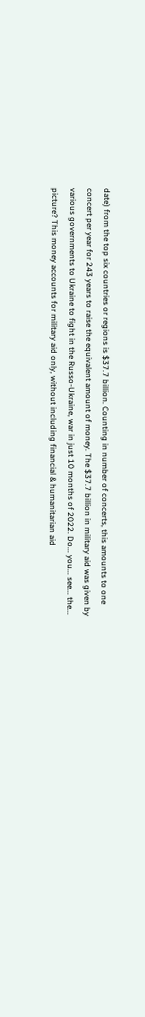date) from the top six countries or regions is $37.7 billion. Counting in number of concerts, this amounts to one concert per year for 243 years to raise the equivalent amount of money. The $37.7 billion in military aid was given by various governments to Ukraine to fight in the Russo-Ukraine, war in just 10 months of 2022. Do... you... see... the... picture? This money accounts for military aid only, without including financial & humanitarian aid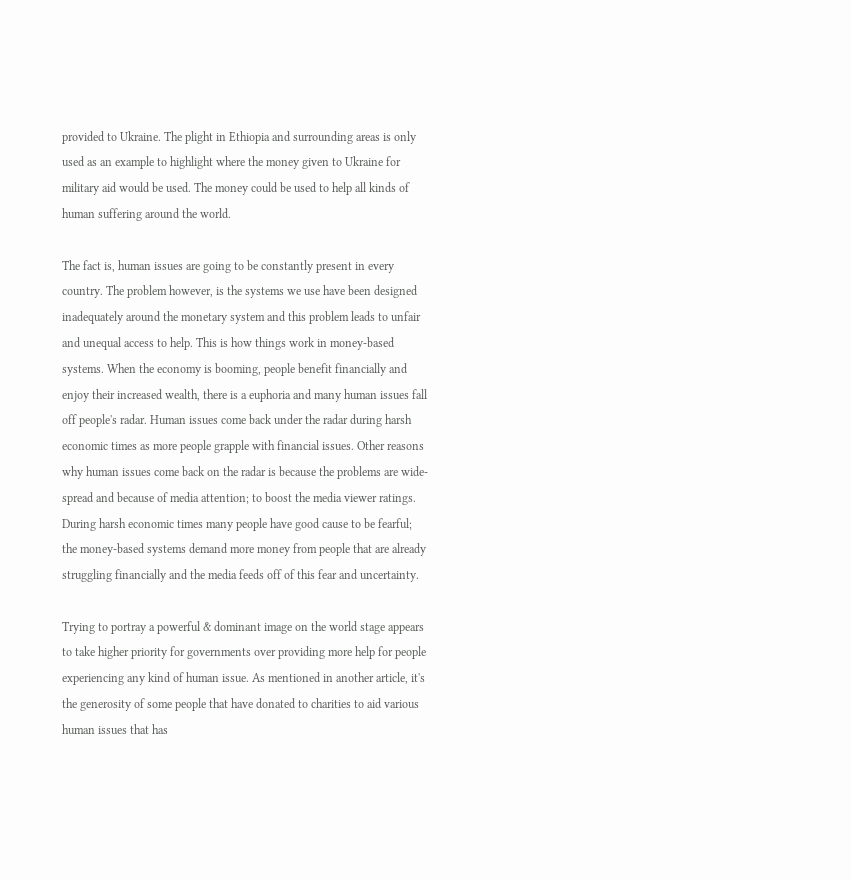provided to Ukraine. The plight in Ethiopia and surrounding areas is only used as an example to highlight where the money given to Ukraine for military aid would be used. The money could be used to help all kinds of human suffering around the world.

The fact is, human issues are going to be constantly present in every country. The problem however, is the systems we use have been designed inadequately around the monetary system and this problem leads to unfair and unequal access to help. This is how things work in money-based systems. When the economy is booming, people benefit financially and enjoy their increased wealth, there is a euphoria and many human issues fall off people's radar. Human issues come back under the radar during harsh economic times as more people grapple with financial issues. Other reasons why human issues come back on the radar is because the problems are wide-spread and because of media attention; to boost the media viewer ratings. During harsh economic times many people have good cause to be fearful; the money-based systems demand more money from people that are already struggling financially and the media feeds off of this fear and uncertainty.

Trying to portray a powerful & dominant image on the world stage appears to take higher priority for governments over providing more help for people experiencing any kind of human issue. As mentioned in another article, it's the generosity of some people that have donated to charities to aid various human issues that has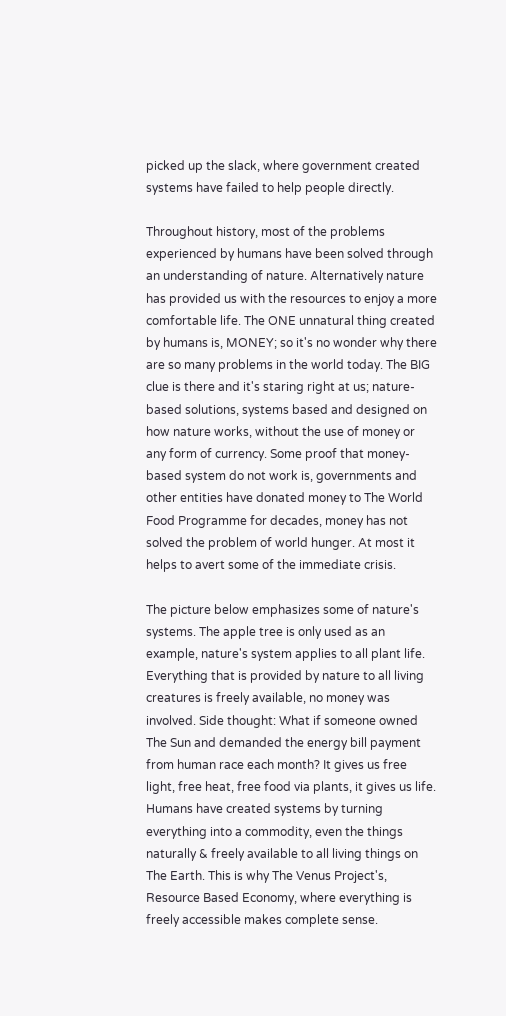picked up the slack, where government created systems have failed to help people directly.

Throughout history, most of the problems experienced by humans have been solved through an understanding of nature. Alternatively nature has provided us with the resources to enjoy a more comfortable life. The ONE unnatural thing created by humans is, MONEY; so it's no wonder why there are so many problems in the world today. The BIG clue is there and it's staring right at us; nature-based solutions, systems based and designed on how nature works, without the use of money or any form of currency. Some proof that money-based system do not work is, governments and other entities have donated money to The World Food Programme for decades, money has not solved the problem of world hunger. At most it helps to avert some of the immediate crisis.

The picture below emphasizes some of nature's systems. The apple tree is only used as an example, nature's system applies to all plant life. Everything that is provided by nature to all living creatures is freely available, no money was involved. Side thought: What if someone owned The Sun and demanded the energy bill payment from human race each month? It gives us free light, free heat, free food via plants, it gives us life. Humans have created systems by turning everything into a commodity, even the things naturally & freely available to all living things on The Earth. This is why The Venus Project's, Resource Based Economy, where everything is freely accessible makes complete sense.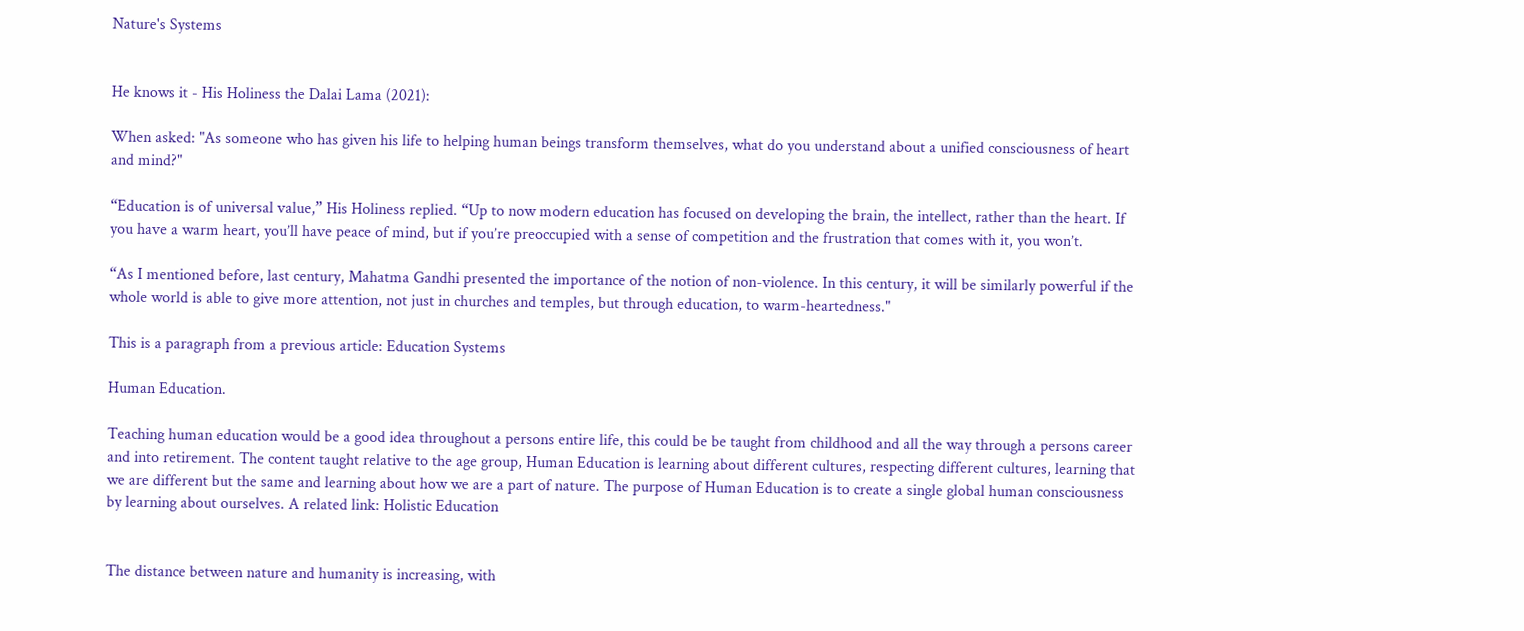Nature's Systems


He knows it - His Holiness the Dalai Lama (2021):

When asked: "As someone who has given his life to helping human beings transform themselves, what do you understand about a unified consciousness of heart and mind?"

“Education is of universal value,” His Holiness replied. “Up to now modern education has focused on developing the brain, the intellect, rather than the heart. If you have a warm heart, you’ll have peace of mind, but if you’re preoccupied with a sense of competition and the frustration that comes with it, you won’t.

“As I mentioned before, last century, Mahatma Gandhi presented the importance of the notion of non-violence. In this century, it will be similarly powerful if the whole world is able to give more attention, not just in churches and temples, but through education, to warm-heartedness."

This is a paragraph from a previous article: Education Systems

Human Education.

Teaching human education would be a good idea throughout a persons entire life, this could be be taught from childhood and all the way through a persons career and into retirement. The content taught relative to the age group, Human Education is learning about different cultures, respecting different cultures, learning that we are different but the same and learning about how we are a part of nature. The purpose of Human Education is to create a single global human consciousness by learning about ourselves. A related link: Holistic Education


The distance between nature and humanity is increasing, with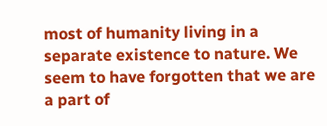most of humanity living in a separate existence to nature. We seem to have forgotten that we are a part of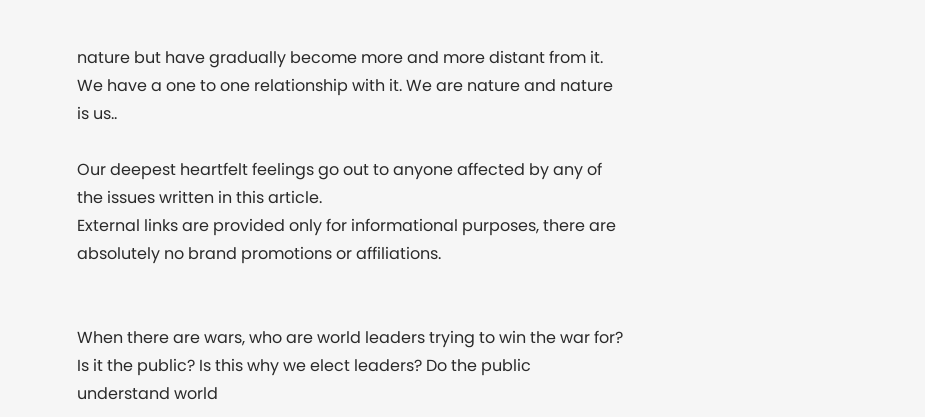nature but have gradually become more and more distant from it. We have a one to one relationship with it. We are nature and nature is us..

Our deepest heartfelt feelings go out to anyone affected by any of the issues written in this article.
External links are provided only for informational purposes, there are absolutely no brand promotions or affiliations.


When there are wars, who are world leaders trying to win the war for? Is it the public? Is this why we elect leaders? Do the public understand world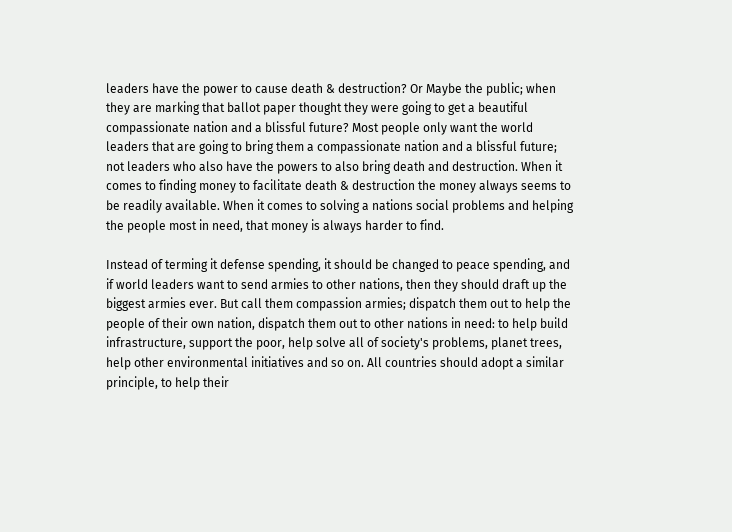leaders have the power to cause death & destruction? Or Maybe the public; when they are marking that ballot paper thought they were going to get a beautiful compassionate nation and a blissful future? Most people only want the world leaders that are going to bring them a compassionate nation and a blissful future; not leaders who also have the powers to also bring death and destruction. When it comes to finding money to facilitate death & destruction the money always seems to be readily available. When it comes to solving a nations social problems and helping the people most in need, that money is always harder to find.

Instead of terming it defense spending, it should be changed to peace spending, and if world leaders want to send armies to other nations, then they should draft up the biggest armies ever. But call them compassion armies; dispatch them out to help the people of their own nation, dispatch them out to other nations in need: to help build infrastructure, support the poor, help solve all of society's problems, planet trees, help other environmental initiatives and so on. All countries should adopt a similar principle, to help their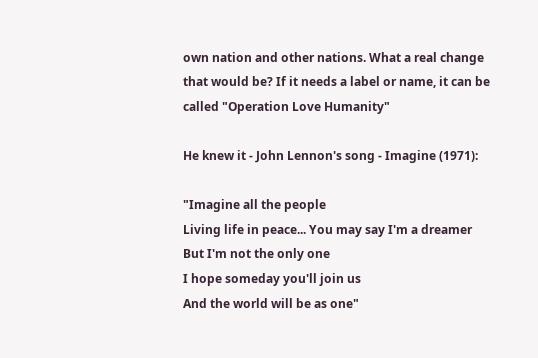own nation and other nations. What a real change that would be? If it needs a label or name, it can be called "Operation Love Humanity"

He knew it - John Lennon's song - Imagine (1971):

"Imagine all the people
Living life in peace... You may say I'm a dreamer
But I'm not the only one
I hope someday you'll join us
And the world will be as one"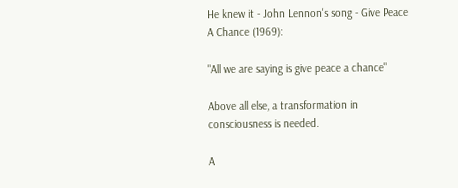He knew it - John Lennon's song - Give Peace A Chance (1969):

"All we are saying is give peace a chance"

Above all else, a transformation in consciousness is needed.

A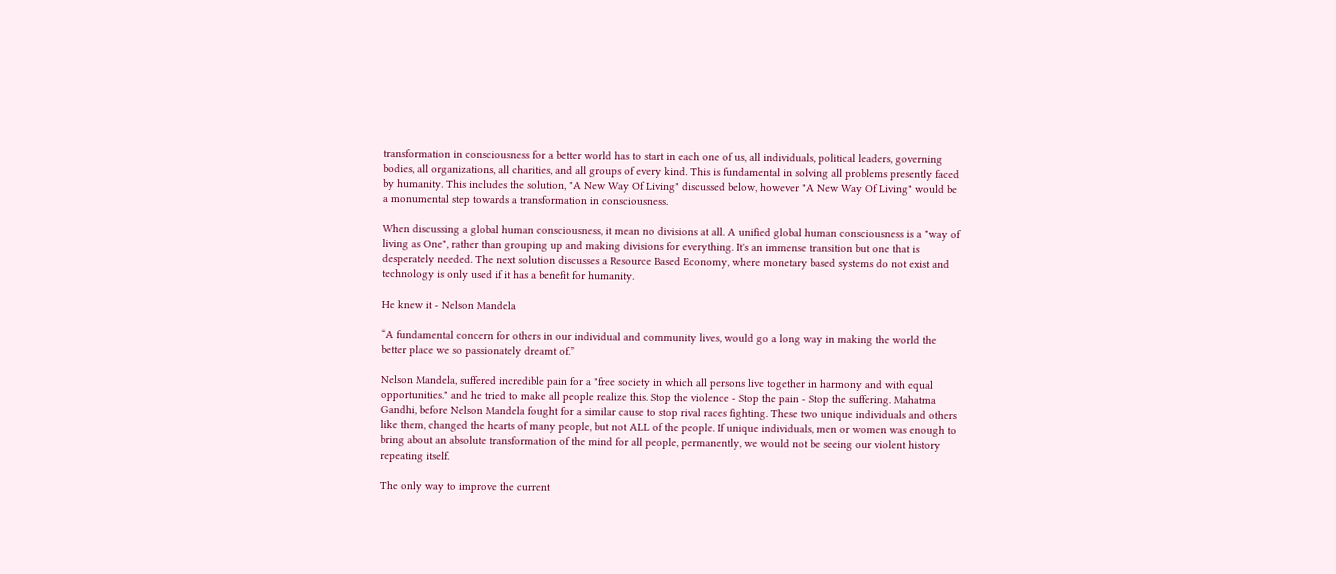transformation in consciousness for a better world has to start in each one of us, all individuals, political leaders, governing bodies, all organizations, all charities, and all groups of every kind. This is fundamental in solving all problems presently faced by humanity. This includes the solution, "A New Way Of Living" discussed below, however "A New Way Of Living" would be a monumental step towards a transformation in consciousness.

When discussing a global human consciousness, it mean no divisions at all. A unified global human consciousness is a "way of living as One", rather than grouping up and making divisions for everything. It's an immense transition but one that is desperately needed. The next solution discusses a Resource Based Economy, where monetary based systems do not exist and technology is only used if it has a benefit for humanity.

He knew it - Nelson Mandela

“A fundamental concern for others in our individual and community lives, would go a long way in making the world the better place we so passionately dreamt of.”

Nelson Mandela, suffered incredible pain for a "free society in which all persons live together in harmony and with equal opportunities." and he tried to make all people realize this. Stop the violence - Stop the pain - Stop the suffering. Mahatma Gandhi, before Nelson Mandela fought for a similar cause to stop rival races fighting. These two unique individuals and others like them, changed the hearts of many people, but not ALL of the people. If unique individuals, men or women was enough to bring about an absolute transformation of the mind for all people, permanently, we would not be seeing our violent history repeating itself.

The only way to improve the current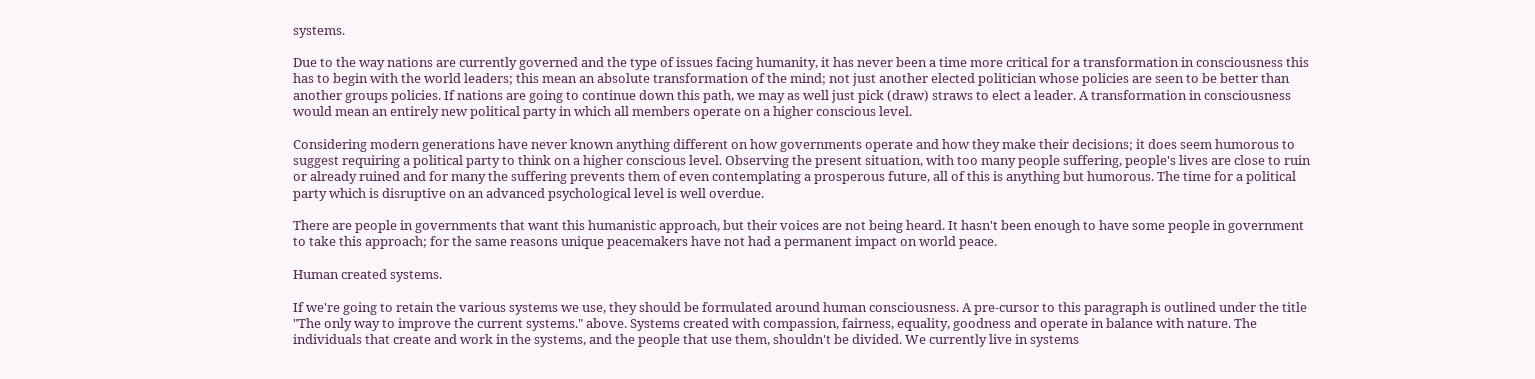systems.

Due to the way nations are currently governed and the type of issues facing humanity, it has never been a time more critical for a transformation in consciousness this has to begin with the world leaders; this mean an absolute transformation of the mind; not just another elected politician whose policies are seen to be better than another groups policies. If nations are going to continue down this path, we may as well just pick (draw) straws to elect a leader. A transformation in consciousness would mean an entirely new political party in which all members operate on a higher conscious level.

Considering modern generations have never known anything different on how governments operate and how they make their decisions; it does seem humorous to suggest requiring a political party to think on a higher conscious level. Observing the present situation, with too many people suffering, people's lives are close to ruin or already ruined and for many the suffering prevents them of even contemplating a prosperous future, all of this is anything but humorous. The time for a political party which is disruptive on an advanced psychological level is well overdue.

There are people in governments that want this humanistic approach, but their voices are not being heard. It hasn't been enough to have some people in government to take this approach; for the same reasons unique peacemakers have not had a permanent impact on world peace.

Human created systems.

If we're going to retain the various systems we use, they should be formulated around human consciousness. A pre-cursor to this paragraph is outlined under the title "The only way to improve the current systems." above. Systems created with compassion, fairness, equality, goodness and operate in balance with nature. The individuals that create and work in the systems, and the people that use them, shouldn't be divided. We currently live in systems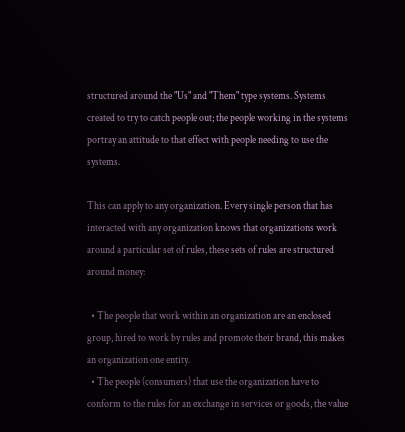structured around the "Us" and "Them" type systems. Systems created to try to catch people out; the people working in the systems portray an attitude to that effect with people needing to use the systems.

This can apply to any organization. Every single person that has interacted with any organization knows that organizations work around a particular set of rules, these sets of rules are structured around money:

  • The people that work within an organization are an enclosed group, hired to work by rules and promote their brand, this makes an organization one entity.
  • The people (consumers) that use the organization have to conform to the rules for an exchange in services or goods, the value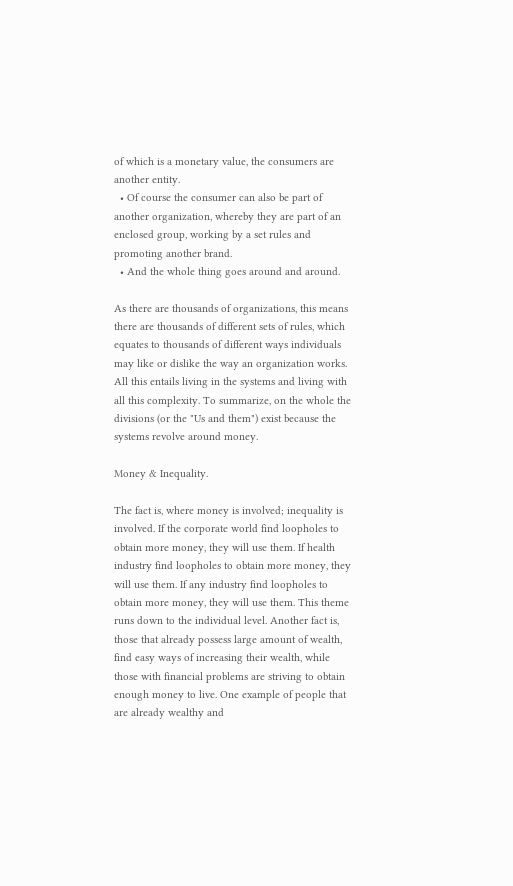of which is a monetary value, the consumers are another entity.
  • Of course the consumer can also be part of another organization, whereby they are part of an enclosed group, working by a set rules and promoting another brand.
  • And the whole thing goes around and around.

As there are thousands of organizations, this means there are thousands of different sets of rules, which equates to thousands of different ways individuals may like or dislike the way an organization works. All this entails living in the systems and living with all this complexity. To summarize, on the whole the divisions (or the "Us and them") exist because the systems revolve around money.

Money & Inequality.

The fact is, where money is involved; inequality is involved. If the corporate world find loopholes to obtain more money, they will use them. If health industry find loopholes to obtain more money, they will use them. If any industry find loopholes to obtain more money, they will use them. This theme runs down to the individual level. Another fact is, those that already possess large amount of wealth, find easy ways of increasing their wealth, while those with financial problems are striving to obtain enough money to live. One example of people that are already wealthy and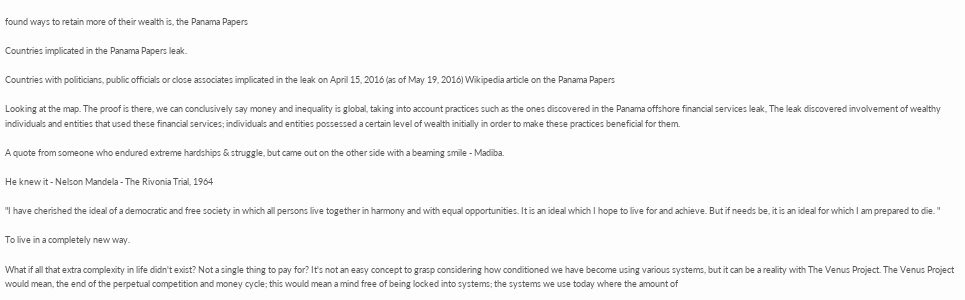found ways to retain more of their wealth is, the Panama Papers

Countries implicated in the Panama Papers leak.

Countries with politicians, public officials or close associates implicated in the leak on April 15, 2016 (as of May 19, 2016) Wikipedia article on the Panama Papers

Looking at the map. The proof is there, we can conclusively say money and inequality is global, taking into account practices such as the ones discovered in the Panama offshore financial services leak, The leak discovered involvement of wealthy individuals and entities that used these financial services; individuals and entities possessed a certain level of wealth initially in order to make these practices beneficial for them.

A quote from someone who endured extreme hardships & struggle, but came out on the other side with a beaming smile - Madiba.

He knew it - Nelson Mandela - The Rivonia Trial, 1964

"I have cherished the ideal of a democratic and free society in which all persons live together in harmony and with equal opportunities. It is an ideal which I hope to live for and achieve. But if needs be, it is an ideal for which I am prepared to die. "

To live in a completely new way.

What if all that extra complexity in life didn't exist? Not a single thing to pay for? It's not an easy concept to grasp considering how conditioned we have become using various systems, but it can be a reality with The Venus Project. The Venus Project would mean, the end of the perpetual competition and money cycle; this would mean a mind free of being locked into systems; the systems we use today where the amount of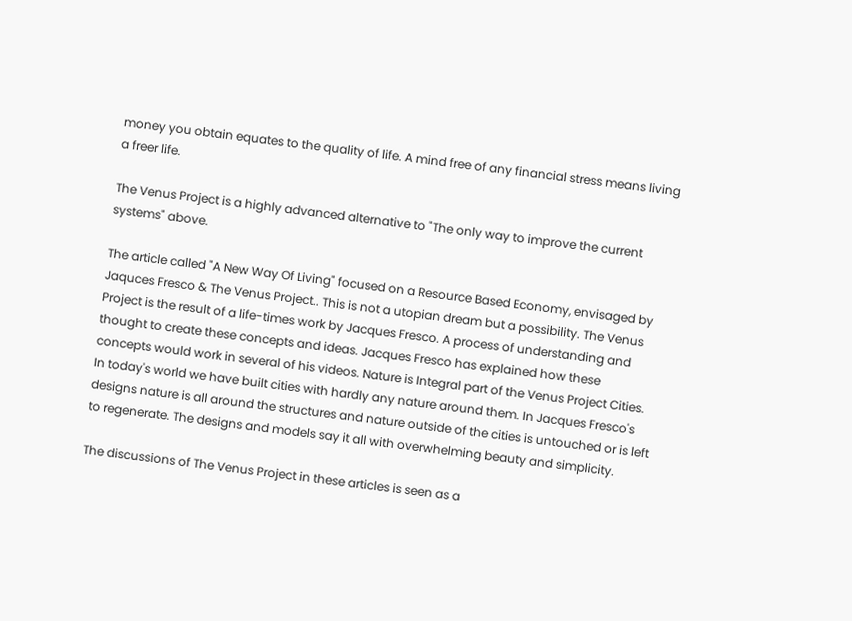money you obtain equates to the quality of life. A mind free of any financial stress means living a freer life.

The Venus Project is a highly advanced alternative to "The only way to improve the current systems" above.

The article called "A New Way Of Living" focused on a Resource Based Economy, envisaged by Jaquces Fresco & The Venus Project.. This is not a utopian dream but a possibility. The Venus Project is the result of a life-times work by Jacques Fresco. A process of understanding and thought to create these concepts and ideas. Jacques Fresco has explained how these concepts would work in several of his videos. Nature is Integral part of the Venus Project Cities. In today's world we have built cities with hardly any nature around them. In Jacques Fresco's designs nature is all around the structures and nature outside of the cities is untouched or is left to regenerate. The designs and models say it all with overwhelming beauty and simplicity.

The discussions of The Venus Project in these articles is seen as a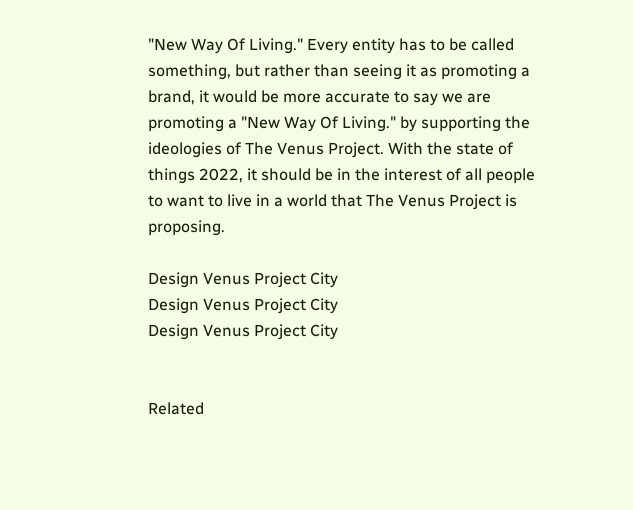"New Way Of Living." Every entity has to be called something, but rather than seeing it as promoting a brand, it would be more accurate to say we are promoting a "New Way Of Living." by supporting the ideologies of The Venus Project. With the state of things 2022, it should be in the interest of all people to want to live in a world that The Venus Project is proposing.

Design Venus Project City
Design Venus Project City
Design Venus Project City


Related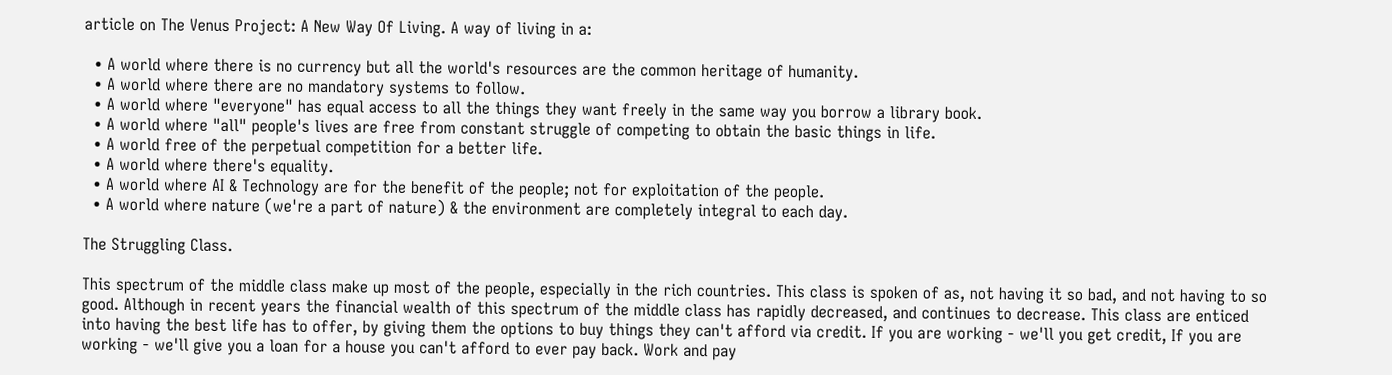article on The Venus Project: A New Way Of Living. A way of living in a:

  • A world where there is no currency but all the world's resources are the common heritage of humanity.
  • A world where there are no mandatory systems to follow.
  • A world where "everyone" has equal access to all the things they want freely in the same way you borrow a library book.
  • A world where "all" people's lives are free from constant struggle of competing to obtain the basic things in life.
  • A world free of the perpetual competition for a better life.
  • A world where there's equality.
  • A world where AI & Technology are for the benefit of the people; not for exploitation of the people.
  • A world where nature (we're a part of nature) & the environment are completely integral to each day.

The Struggling Class.

This spectrum of the middle class make up most of the people, especially in the rich countries. This class is spoken of as, not having it so bad, and not having to so good. Although in recent years the financial wealth of this spectrum of the middle class has rapidly decreased, and continues to decrease. This class are enticed into having the best life has to offer, by giving them the options to buy things they can't afford via credit. If you are working - we'll you get credit, If you are working - we'll give you a loan for a house you can't afford to ever pay back. Work and pay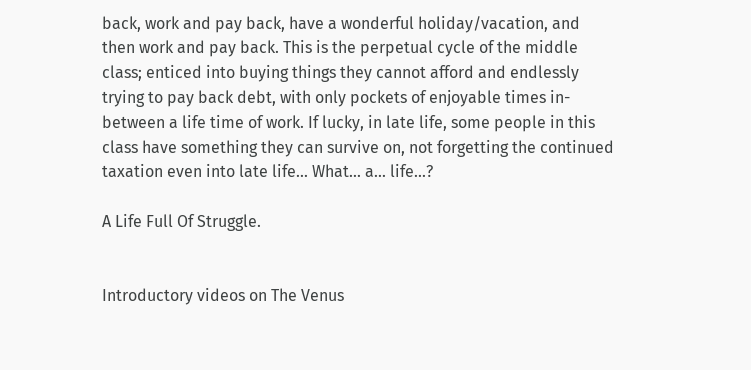back, work and pay back, have a wonderful holiday/vacation, and then work and pay back. This is the perpetual cycle of the middle class; enticed into buying things they cannot afford and endlessly trying to pay back debt, with only pockets of enjoyable times in-between a life time of work. If lucky, in late life, some people in this class have something they can survive on, not forgetting the continued taxation even into late life... What... a... life...?

A Life Full Of Struggle.


Introductory videos on The Venus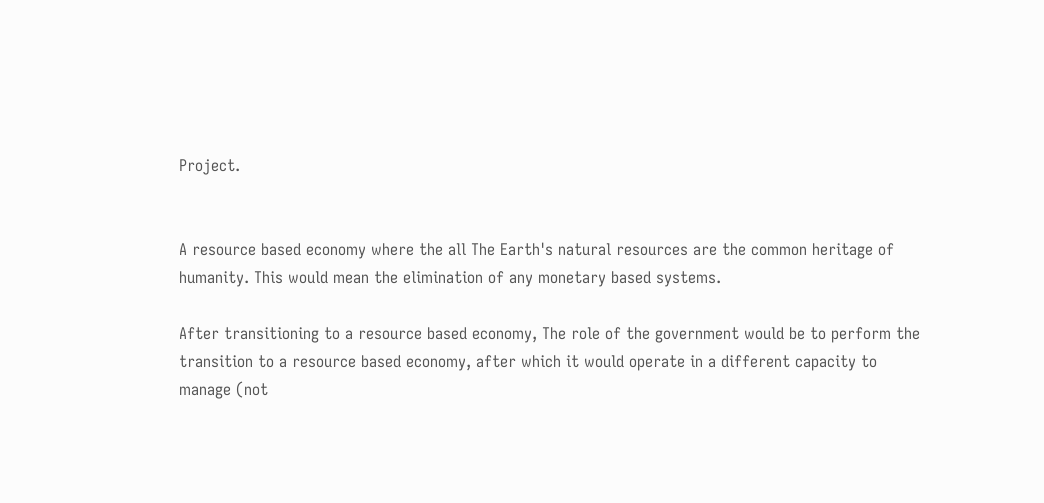Project.


A resource based economy where the all The Earth's natural resources are the common heritage of humanity. This would mean the elimination of any monetary based systems.

After transitioning to a resource based economy, The role of the government would be to perform the transition to a resource based economy, after which it would operate in a different capacity to manage (not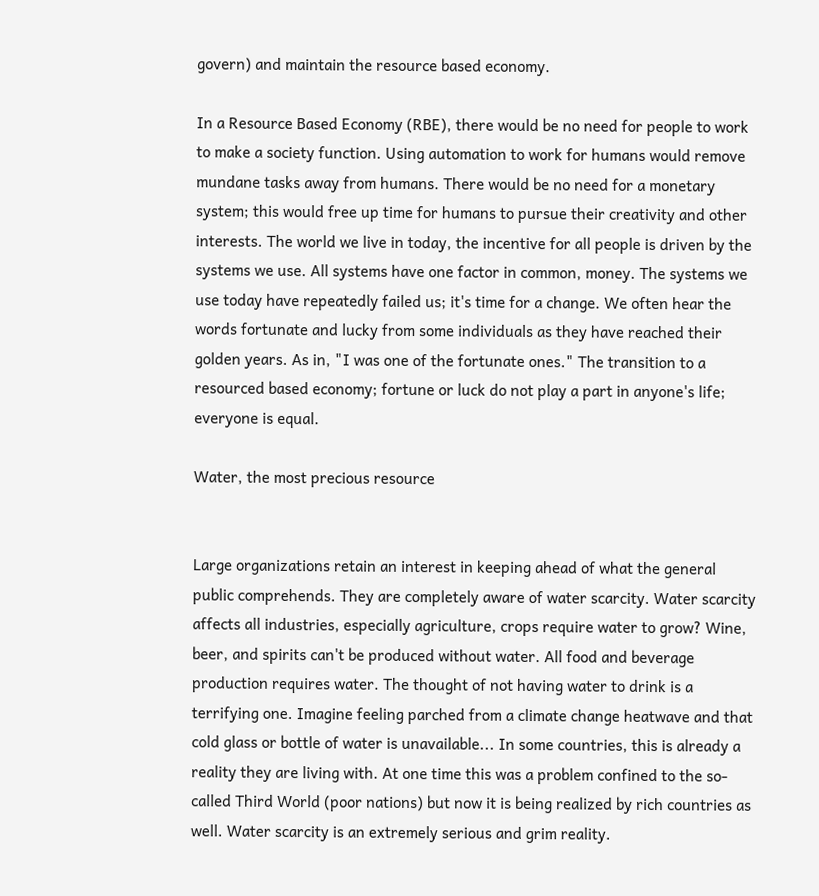govern) and maintain the resource based economy.

In a Resource Based Economy (RBE), there would be no need for people to work to make a society function. Using automation to work for humans would remove mundane tasks away from humans. There would be no need for a monetary system; this would free up time for humans to pursue their creativity and other interests. The world we live in today, the incentive for all people is driven by the systems we use. All systems have one factor in common, money. The systems we use today have repeatedly failed us; it's time for a change. We often hear the words fortunate and lucky from some individuals as they have reached their golden years. As in, "I was one of the fortunate ones." The transition to a resourced based economy; fortune or luck do not play a part in anyone's life; everyone is equal.

Water, the most precious resource


Large organizations retain an interest in keeping ahead of what the general public comprehends. They are completely aware of water scarcity. Water scarcity affects all industries, especially agriculture, crops require water to grow? Wine, beer, and spirits can't be produced without water. All food and beverage production requires water. The thought of not having water to drink is a terrifying one. Imagine feeling parched from a climate change heatwave and that cold glass or bottle of water is unavailable... In some countries, this is already a reality they are living with. At one time this was a problem confined to the so-called Third World (poor nations) but now it is being realized by rich countries as well. Water scarcity is an extremely serious and grim reality.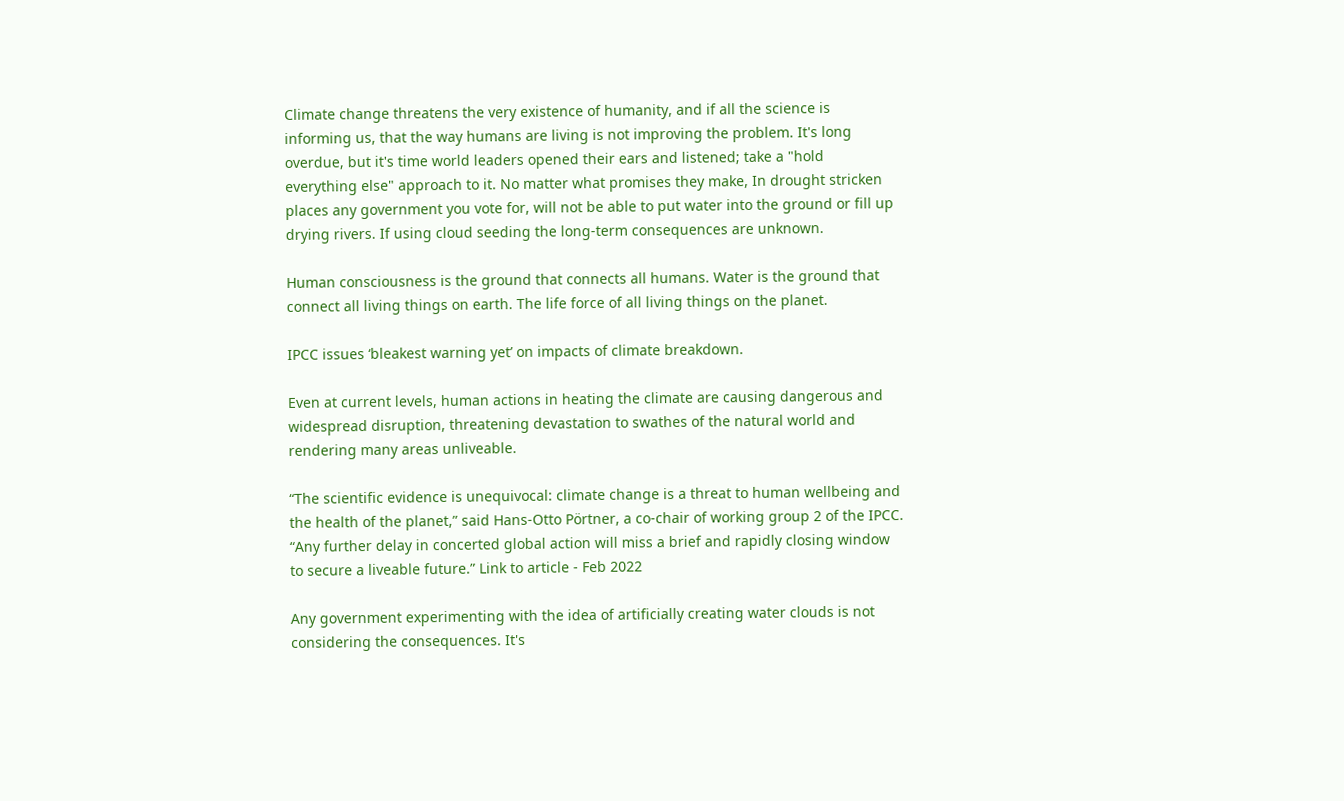Climate change threatens the very existence of humanity, and if all the science is informing us, that the way humans are living is not improving the problem. It's long overdue, but it's time world leaders opened their ears and listened; take a "hold everything else" approach to it. No matter what promises they make, In drought stricken places any government you vote for, will not be able to put water into the ground or fill up drying rivers. If using cloud seeding the long-term consequences are unknown.

Human consciousness is the ground that connects all humans. Water is the ground that connect all living things on earth. The life force of all living things on the planet.

IPCC issues ‘bleakest warning yet’ on impacts of climate breakdown.

Even at current levels, human actions in heating the climate are causing dangerous and widespread disruption, threatening devastation to swathes of the natural world and rendering many areas unliveable.

“The scientific evidence is unequivocal: climate change is a threat to human wellbeing and the health of the planet,” said Hans-Otto Pörtner, a co-chair of working group 2 of the IPCC. “Any further delay in concerted global action will miss a brief and rapidly closing window to secure a liveable future.” Link to article - Feb 2022

Any government experimenting with the idea of artificially creating water clouds is not considering the consequences. It's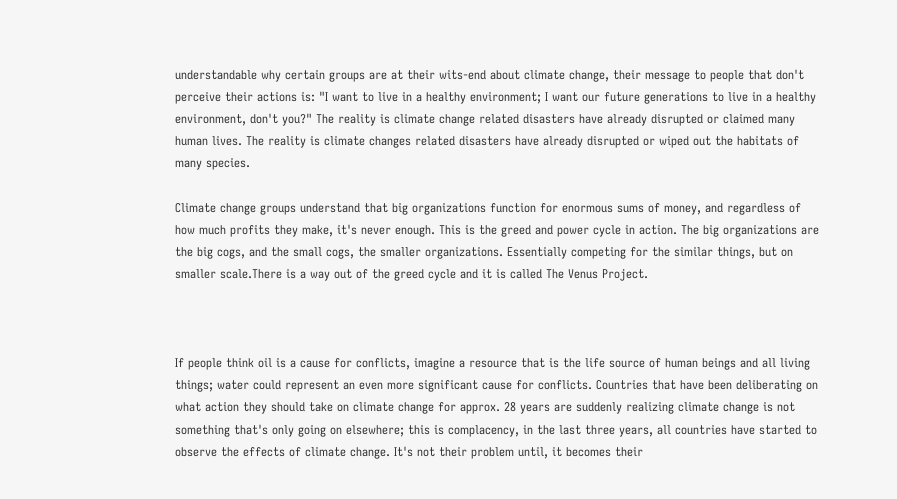understandable why certain groups are at their wits-end about climate change, their message to people that don't perceive their actions is: "I want to live in a healthy environment; I want our future generations to live in a healthy environment, don't you?" The reality is climate change related disasters have already disrupted or claimed many human lives. The reality is climate changes related disasters have already disrupted or wiped out the habitats of many species.

Climate change groups understand that big organizations function for enormous sums of money, and regardless of how much profits they make, it's never enough. This is the greed and power cycle in action. The big organizations are the big cogs, and the small cogs, the smaller organizations. Essentially competing for the similar things, but on smaller scale.There is a way out of the greed cycle and it is called The Venus Project.



If people think oil is a cause for conflicts, imagine a resource that is the life source of human beings and all living things; water could represent an even more significant cause for conflicts. Countries that have been deliberating on what action they should take on climate change for approx. 28 years are suddenly realizing climate change is not something that's only going on elsewhere; this is complacency, in the last three years, all countries have started to observe the effects of climate change. It's not their problem until, it becomes their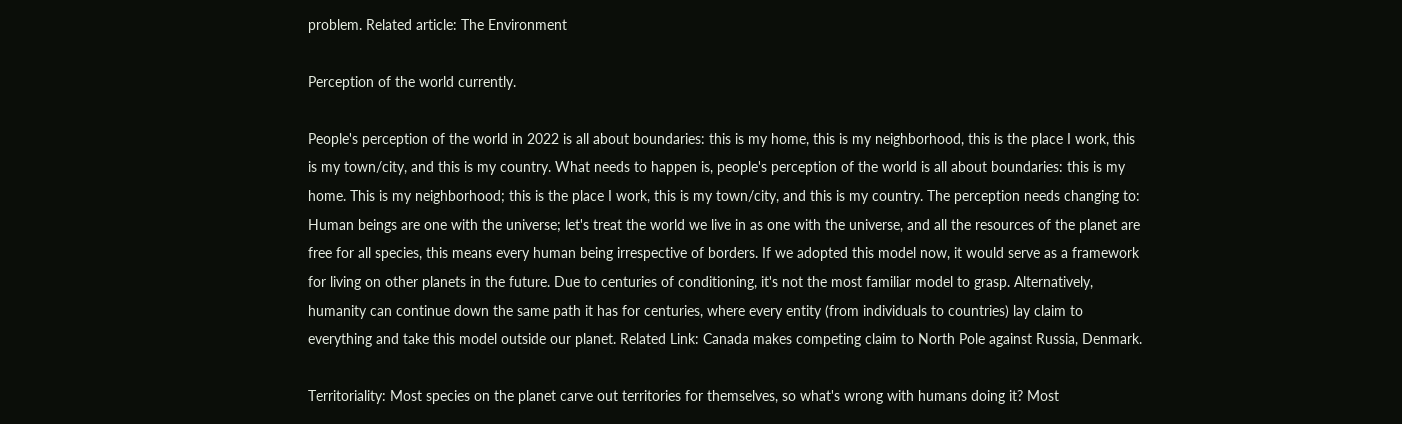problem. Related article: The Environment

Perception of the world currently.

People's perception of the world in 2022 is all about boundaries: this is my home, this is my neighborhood, this is the place I work, this is my town/city, and this is my country. What needs to happen is, people's perception of the world is all about boundaries: this is my home. This is my neighborhood; this is the place I work, this is my town/city, and this is my country. The perception needs changing to: Human beings are one with the universe; let's treat the world we live in as one with the universe, and all the resources of the planet are free for all species, this means every human being irrespective of borders. If we adopted this model now, it would serve as a framework for living on other planets in the future. Due to centuries of conditioning, it's not the most familiar model to grasp. Alternatively, humanity can continue down the same path it has for centuries, where every entity (from individuals to countries) lay claim to everything and take this model outside our planet. Related Link: Canada makes competing claim to North Pole against Russia, Denmark.

Territoriality: Most species on the planet carve out territories for themselves, so what's wrong with humans doing it? Most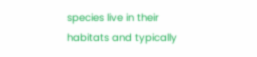species live in their habitats and typically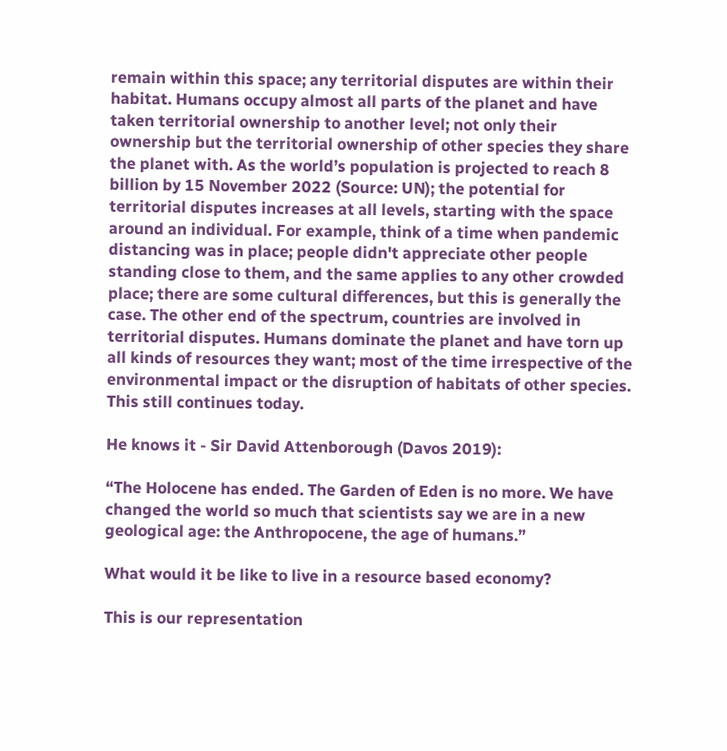remain within this space; any territorial disputes are within their habitat. Humans occupy almost all parts of the planet and have taken territorial ownership to another level; not only their ownership but the territorial ownership of other species they share the planet with. As the world’s population is projected to reach 8 billion by 15 November 2022 (Source: UN); the potential for territorial disputes increases at all levels, starting with the space around an individual. For example, think of a time when pandemic distancing was in place; people didn't appreciate other people standing close to them, and the same applies to any other crowded place; there are some cultural differences, but this is generally the case. The other end of the spectrum, countries are involved in territorial disputes. Humans dominate the planet and have torn up all kinds of resources they want; most of the time irrespective of the environmental impact or the disruption of habitats of other species. This still continues today.

He knows it - Sir David Attenborough (Davos 2019):

“The Holocene has ended. The Garden of Eden is no more. We have changed the world so much that scientists say we are in a new geological age: the Anthropocene, the age of humans.”

What would it be like to live in a resource based economy?

This is our representation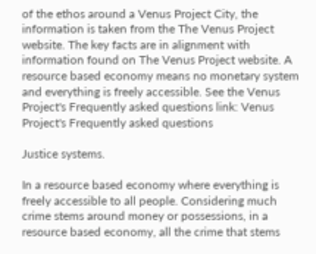of the ethos around a Venus Project City, the information is taken from the The Venus Project website. The key facts are in alignment with information found on The Venus Project website. A resource based economy means no monetary system and everything is freely accessible. See the Venus Project's Frequently asked questions link: Venus Project's Frequently asked questions

Justice systems.

In a resource based economy where everything is freely accessible to all people. Considering much crime stems around money or possessions, in a resource based economy, all the crime that stems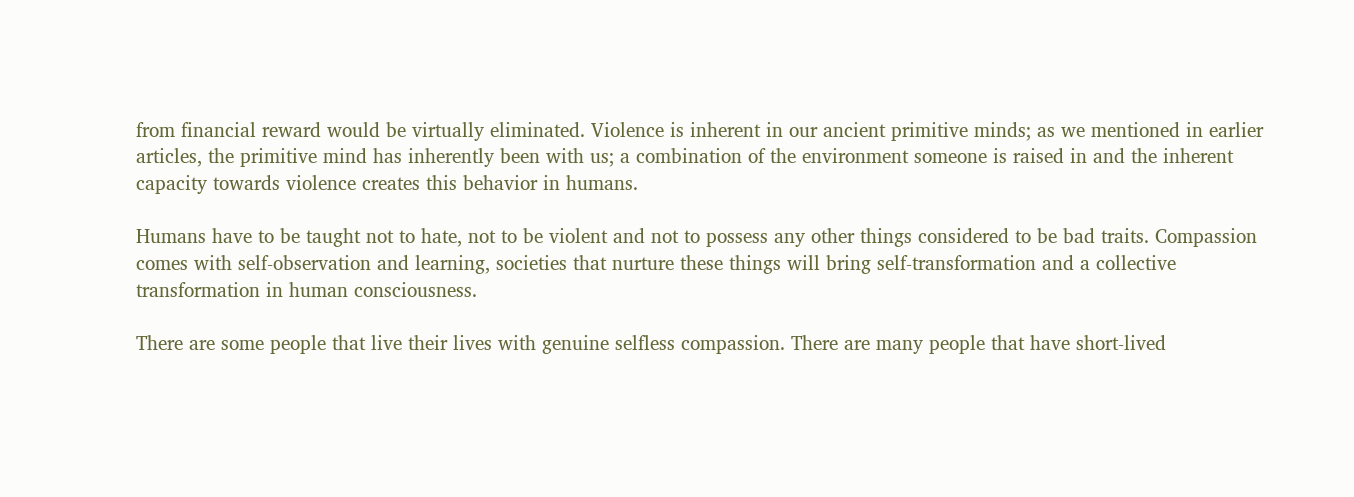from financial reward would be virtually eliminated. Violence is inherent in our ancient primitive minds; as we mentioned in earlier articles, the primitive mind has inherently been with us; a combination of the environment someone is raised in and the inherent capacity towards violence creates this behavior in humans.

Humans have to be taught not to hate, not to be violent and not to possess any other things considered to be bad traits. Compassion comes with self-observation and learning, societies that nurture these things will bring self-transformation and a collective transformation in human consciousness.

There are some people that live their lives with genuine selfless compassion. There are many people that have short-lived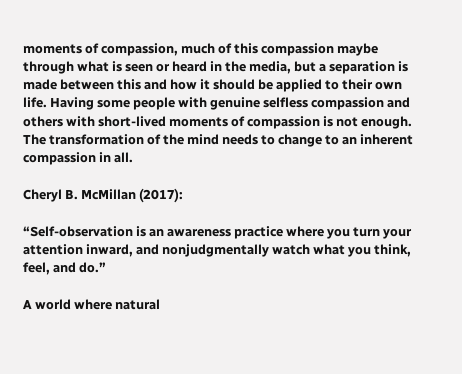moments of compassion, much of this compassion maybe through what is seen or heard in the media, but a separation is made between this and how it should be applied to their own life. Having some people with genuine selfless compassion and others with short-lived moments of compassion is not enough. The transformation of the mind needs to change to an inherent compassion in all.

Cheryl B. McMillan (2017):

“Self-observation is an awareness practice where you turn your attention inward, and nonjudgmentally watch what you think, feel, and do.”

A world where natural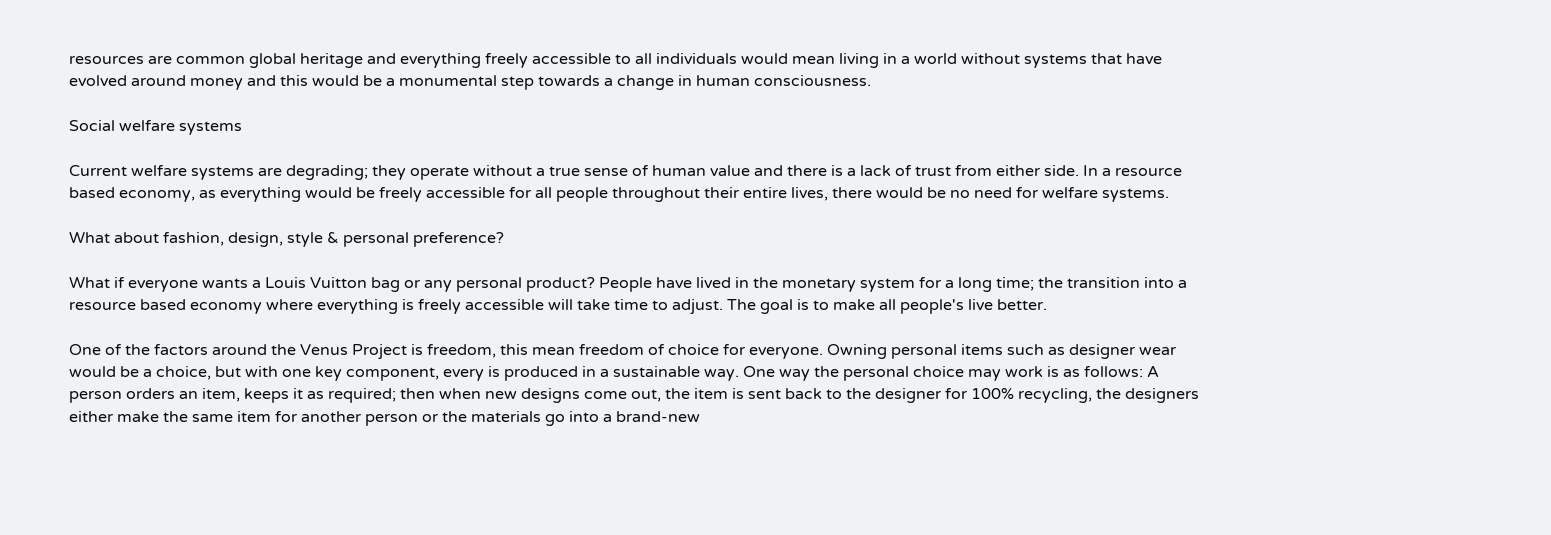resources are common global heritage and everything freely accessible to all individuals would mean living in a world without systems that have evolved around money and this would be a monumental step towards a change in human consciousness.

Social welfare systems

Current welfare systems are degrading; they operate without a true sense of human value and there is a lack of trust from either side. In a resource based economy, as everything would be freely accessible for all people throughout their entire lives, there would be no need for welfare systems.

What about fashion, design, style & personal preference?

What if everyone wants a Louis Vuitton bag or any personal product? People have lived in the monetary system for a long time; the transition into a resource based economy where everything is freely accessible will take time to adjust. The goal is to make all people's live better.

One of the factors around the Venus Project is freedom, this mean freedom of choice for everyone. Owning personal items such as designer wear would be a choice, but with one key component, every is produced in a sustainable way. One way the personal choice may work is as follows: A person orders an item, keeps it as required; then when new designs come out, the item is sent back to the designer for 100% recycling, the designers either make the same item for another person or the materials go into a brand-new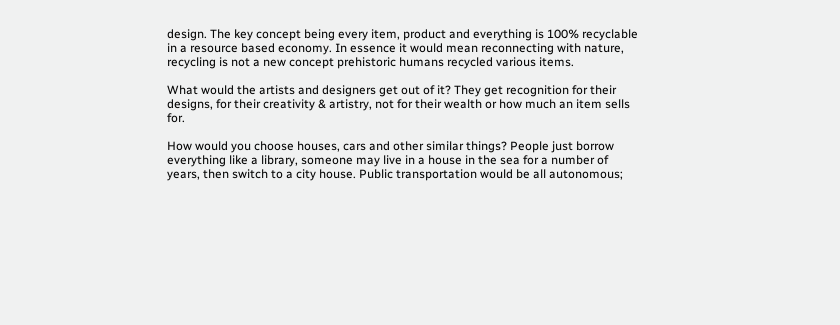design. The key concept being every item, product and everything is 100% recyclable in a resource based economy. In essence it would mean reconnecting with nature, recycling is not a new concept prehistoric humans recycled various items.

What would the artists and designers get out of it? They get recognition for their designs, for their creativity & artistry, not for their wealth or how much an item sells for.

How would you choose houses, cars and other similar things? People just borrow everything like a library, someone may live in a house in the sea for a number of years, then switch to a city house. Public transportation would be all autonomous;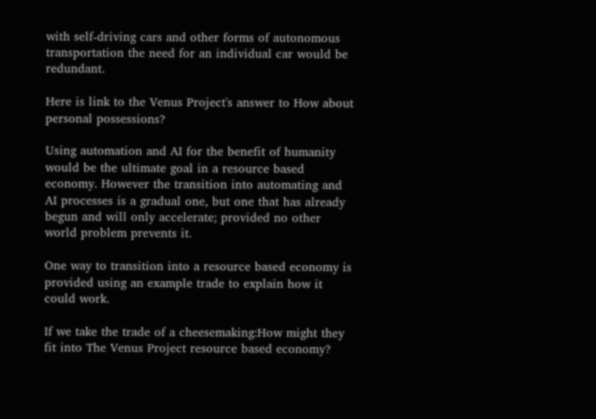with self-driving cars and other forms of autonomous transportation the need for an individual car would be redundant.

Here is link to the Venus Project's answer to How about personal possessions?

Using automation and AI for the benefit of humanity would be the ultimate goal in a resource based economy. However the transition into automating and AI processes is a gradual one, but one that has already begun and will only accelerate; provided no other world problem prevents it.

One way to transition into a resource based economy is provided using an example trade to explain how it could work.

If we take the trade of a cheesemaking:How might they fit into The Venus Project resource based economy?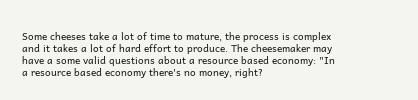Some cheeses take a lot of time to mature, the process is complex and it takes a lot of hard effort to produce. The cheesemaker may have a some valid questions about a resource based economy: "In a resource based economy there's no money, right?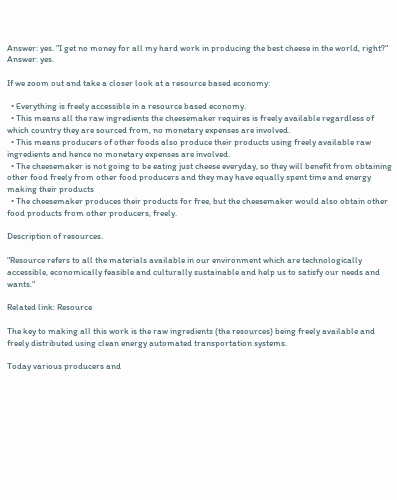Answer: yes. "I get no money for all my hard work in producing the best cheese in the world, right?" Answer: yes.

If we zoom out and take a closer look at a resource based economy:

  • Everything is freely accessible in a resource based economy.
  • This means all the raw ingredients the cheesemaker requires is freely available regardless of which country they are sourced from, no monetary expenses are involved.
  • This means producers of other foods also produce their products using freely available raw ingredients and hence no monetary expenses are involved.
  • The cheesemaker is not going to be eating just cheese everyday, so they will benefit from obtaining other food freely from other food producers and they may have equally spent time and energy making their products
  • The cheesemaker produces their products for free, but the cheesemaker would also obtain other food products from other producers, freely.

Description of resources.

"Resource refers to all the materials available in our environment which are technologically accessible, economically feasible and culturally sustainable and help us to satisfy our needs and wants."

Related link: Resource

The key to making all this work is the raw ingredients (the resources) being freely available and freely distributed using clean energy automated transportation systems.

Today various producers and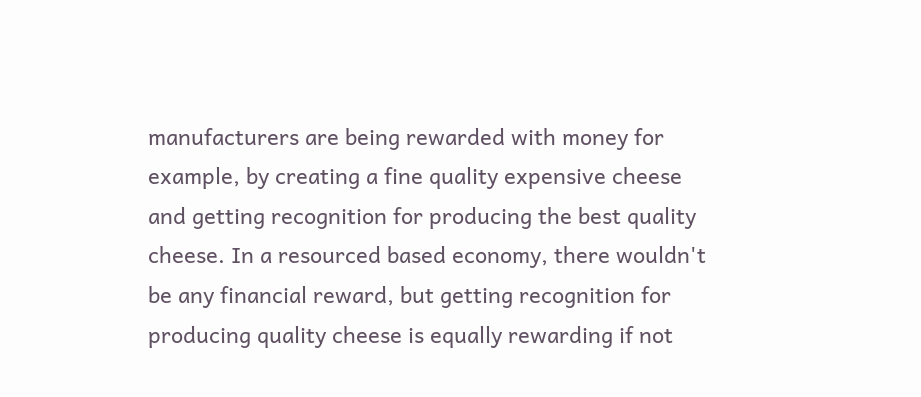manufacturers are being rewarded with money for example, by creating a fine quality expensive cheese and getting recognition for producing the best quality cheese. In a resourced based economy, there wouldn't be any financial reward, but getting recognition for producing quality cheese is equally rewarding if not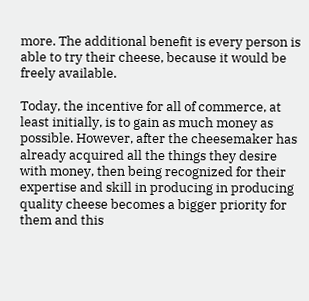more. The additional benefit is every person is able to try their cheese, because it would be freely available.

Today, the incentive for all of commerce, at least initially, is to gain as much money as possible. However, after the cheesemaker has already acquired all the things they desire with money, then being recognized for their expertise and skill in producing in producing quality cheese becomes a bigger priority for them and this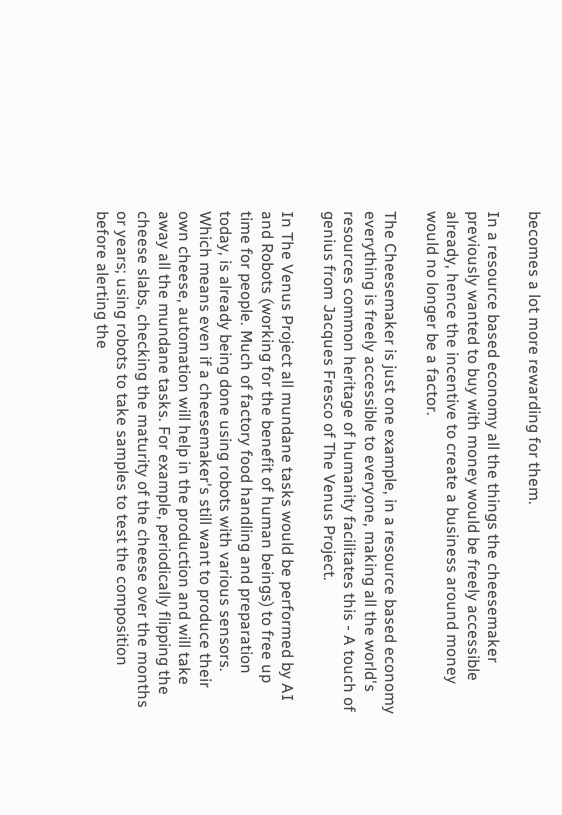becomes a lot more rewarding for them.

In a resource based economy all the things the cheesemaker previously wanted to buy with money would be freely accessible already, hence the incentive to create a business around money would no longer be a factor.

The Cheesemaker is just one example, in a resource based economy everything is freely accessible to everyone, making all the world's resources common heritage of humanity facilitates this - A touch of genius from Jacques Fresco of The Venus Project.

In The Venus Project all mundane tasks would be performed by AI and Robots (working for the benefit of human beings) to free up time for people. Much of factory food handling and preparation today, is already being done using robots with various sensors. Which means even if a cheesemaker's still want to produce their own cheese, automation will help in the production and will take away all the mundane tasks. For example, periodically flipping the cheese slabs, checking the maturity of the cheese over the months or years; using robots to take samples to test the composition before alerting the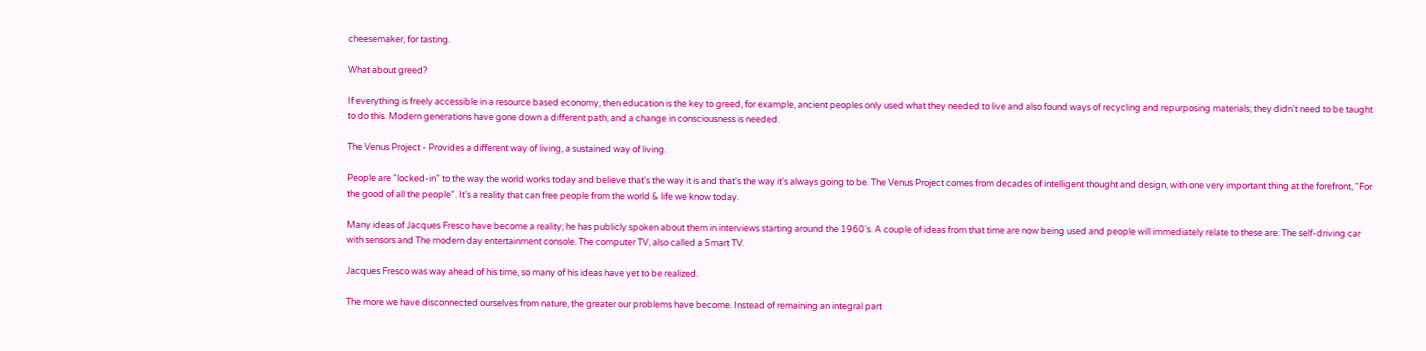cheesemaker, for tasting.

What about greed?

If everything is freely accessible in a resource based economy, then education is the key to greed, for example, ancient peoples only used what they needed to live and also found ways of recycling and repurposing materials; they didn't need to be taught to do this. Modern generations have gone down a different path, and a change in consciousness is needed.

The Venus Project - Provides a different way of living, a sustained way of living.

People are "locked-in" to the way the world works today and believe that's the way it is and that's the way it's always going to be. The Venus Project comes from decades of intelligent thought and design, with one very important thing at the forefront, "For the good of all the people". It's a reality that can free people from the world & life we know today.

Many ideas of Jacques Fresco have become a reality; he has publicly spoken about them in interviews starting around the 1960's. A couple of ideas from that time are now being used and people will immediately relate to these are: The self-driving car with sensors and The modern day entertainment console. The computer TV, also called a Smart TV.

Jacques Fresco was way ahead of his time, so many of his ideas have yet to be realized.

The more we have disconnected ourselves from nature, the greater our problems have become. Instead of remaining an integral part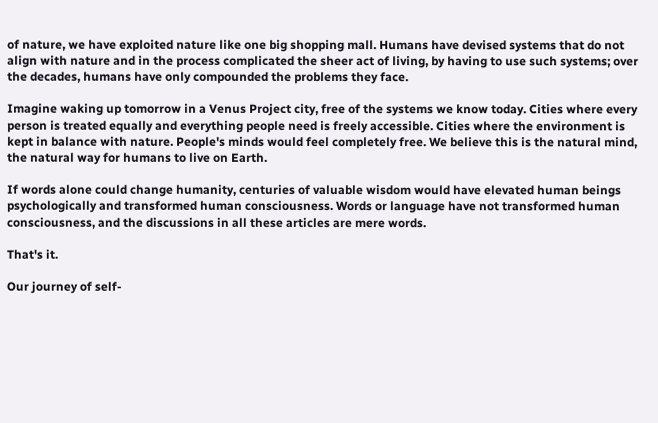of nature, we have exploited nature like one big shopping mall. Humans have devised systems that do not align with nature and in the process complicated the sheer act of living, by having to use such systems; over the decades, humans have only compounded the problems they face.

Imagine waking up tomorrow in a Venus Project city, free of the systems we know today. Cities where every person is treated equally and everything people need is freely accessible. Cities where the environment is kept in balance with nature. People's minds would feel completely free. We believe this is the natural mind, the natural way for humans to live on Earth.

If words alone could change humanity, centuries of valuable wisdom would have elevated human beings psychologically and transformed human consciousness. Words or language have not transformed human consciousness, and the discussions in all these articles are mere words.

That's it.

Our journey of self-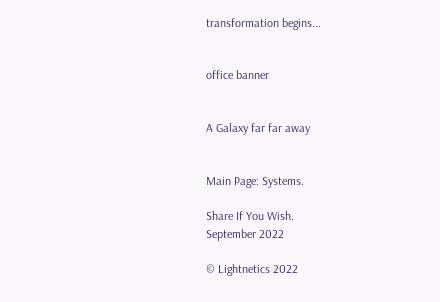transformation begins...


office banner


A Galaxy far far away


Main Page: Systems.

Share If You Wish.
September 2022

© Lightnetics 2022